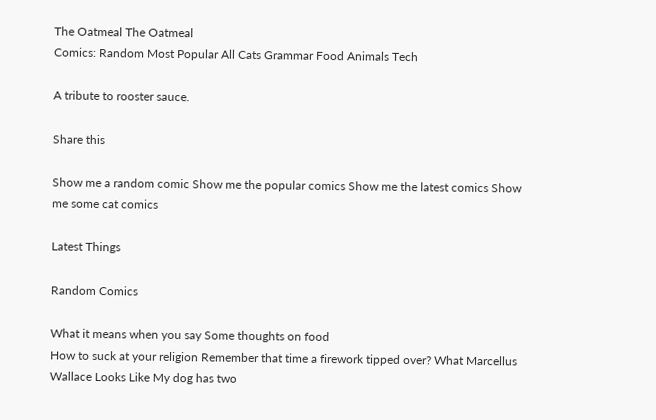The Oatmeal The Oatmeal
Comics: Random Most Popular All Cats Grammar Food Animals Tech

A tribute to rooster sauce.

Share this

Show me a random comic Show me the popular comics Show me the latest comics Show me some cat comics

Latest Things

Random Comics

What it means when you say Some thoughts on food
How to suck at your religion Remember that time a firework tipped over? What Marcellus Wallace Looks Like My dog has two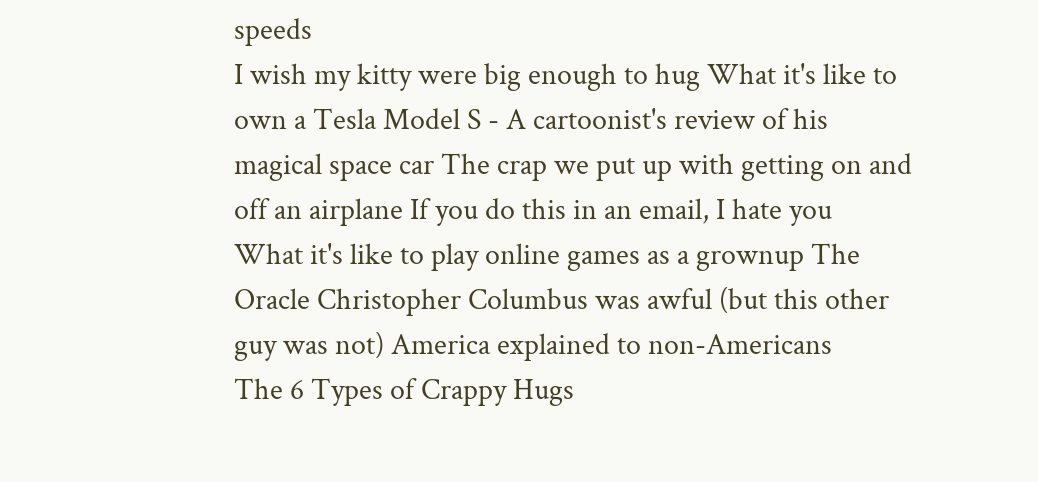speeds
I wish my kitty were big enough to hug What it's like to own a Tesla Model S - A cartoonist's review of his magical space car The crap we put up with getting on and off an airplane If you do this in an email, I hate you
What it's like to play online games as a grownup The Oracle Christopher Columbus was awful (but this other guy was not) America explained to non-Americans
The 6 Types of Crappy Hugs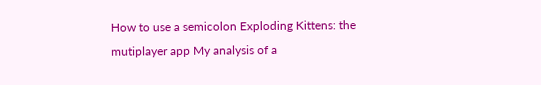How to use a semicolon Exploding Kittens: the mutiplayer app My analysis of a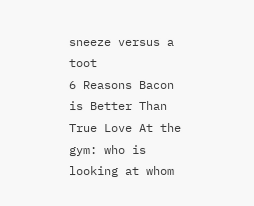sneeze versus a toot
6 Reasons Bacon is Better Than True Love At the gym: who is looking at whom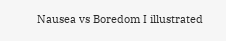Nausea vs Boredom I illustrated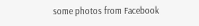some photos from Facebook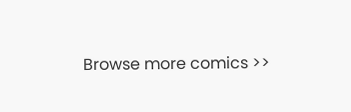Browse more comics >>